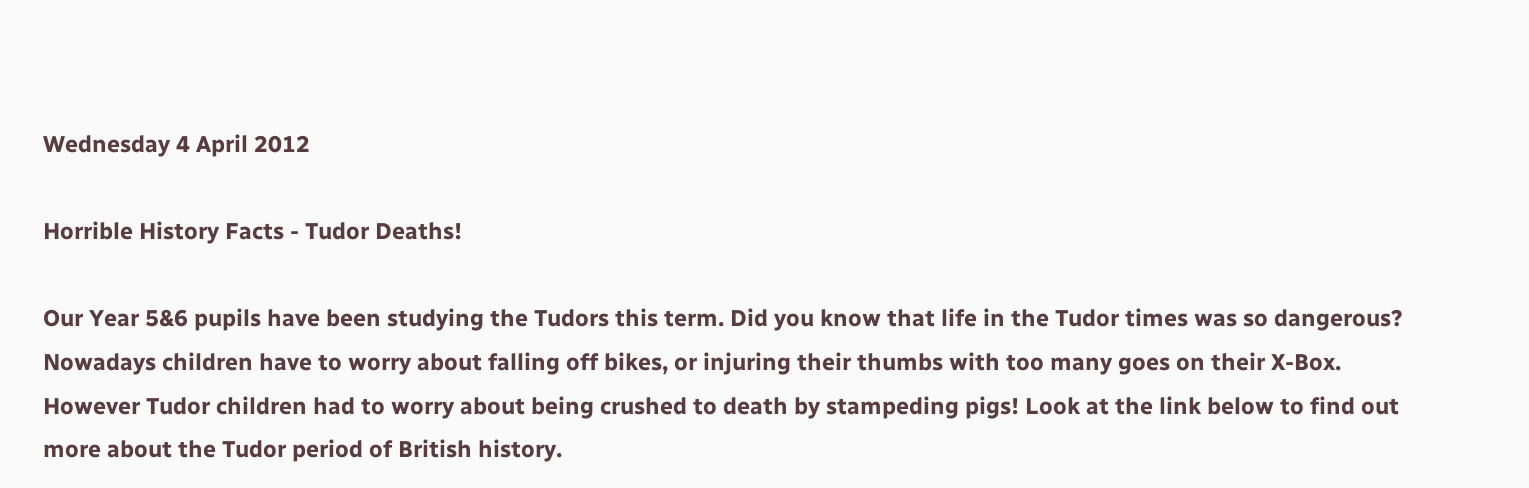Wednesday 4 April 2012

Horrible History Facts - Tudor Deaths!

Our Year 5&6 pupils have been studying the Tudors this term. Did you know that life in the Tudor times was so dangerous? Nowadays children have to worry about falling off bikes, or injuring their thumbs with too many goes on their X-Box. However Tudor children had to worry about being crushed to death by stampeding pigs! Look at the link below to find out more about the Tudor period of British history.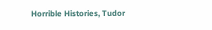Horrible Histories, Tudor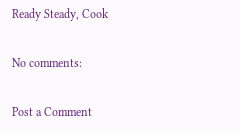Ready Steady, Cook

No comments:

Post a Comment